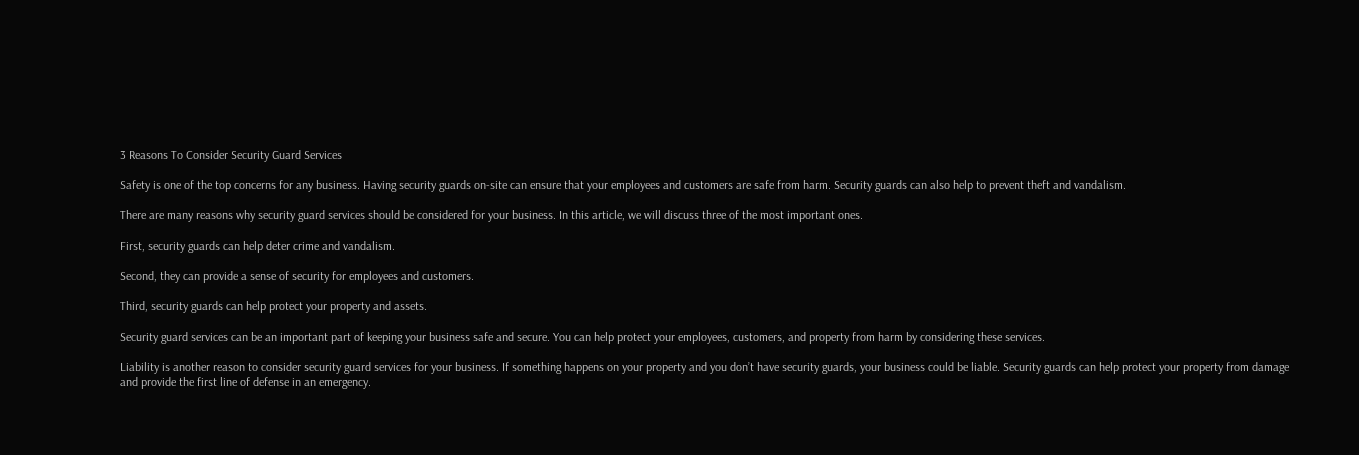3 Reasons To Consider Security Guard Services

Safety is one of the top concerns for any business. Having security guards on-site can ensure that your employees and customers are safe from harm. Security guards can also help to prevent theft and vandalism.

There are many reasons why security guard services should be considered for your business. In this article, we will discuss three of the most important ones.

First, security guards can help deter crime and vandalism.

Second, they can provide a sense of security for employees and customers.

Third, security guards can help protect your property and assets.

Security guard services can be an important part of keeping your business safe and secure. You can help protect your employees, customers, and property from harm by considering these services.

Liability is another reason to consider security guard services for your business. If something happens on your property and you don’t have security guards, your business could be liable. Security guards can help protect your property from damage and provide the first line of defense in an emergency.